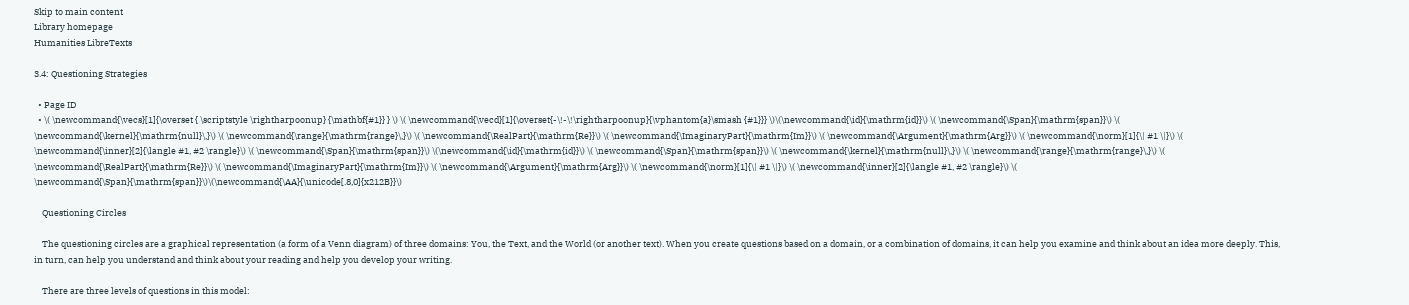Skip to main content
Library homepage
Humanities LibreTexts

3.4: Questioning Strategies

  • Page ID
  • \( \newcommand{\vecs}[1]{\overset { \scriptstyle \rightharpoonup} {\mathbf{#1}} } \) \( \newcommand{\vecd}[1]{\overset{-\!-\!\rightharpoonup}{\vphantom{a}\smash {#1}}} \)\(\newcommand{\id}{\mathrm{id}}\) \( \newcommand{\Span}{\mathrm{span}}\) \( \newcommand{\kernel}{\mathrm{null}\,}\) \( \newcommand{\range}{\mathrm{range}\,}\) \( \newcommand{\RealPart}{\mathrm{Re}}\) \( \newcommand{\ImaginaryPart}{\mathrm{Im}}\) \( \newcommand{\Argument}{\mathrm{Arg}}\) \( \newcommand{\norm}[1]{\| #1 \|}\) \( \newcommand{\inner}[2]{\langle #1, #2 \rangle}\) \( \newcommand{\Span}{\mathrm{span}}\) \(\newcommand{\id}{\mathrm{id}}\) \( \newcommand{\Span}{\mathrm{span}}\) \( \newcommand{\kernel}{\mathrm{null}\,}\) \( \newcommand{\range}{\mathrm{range}\,}\) \( \newcommand{\RealPart}{\mathrm{Re}}\) \( \newcommand{\ImaginaryPart}{\mathrm{Im}}\) \( \newcommand{\Argument}{\mathrm{Arg}}\) \( \newcommand{\norm}[1]{\| #1 \|}\) \( \newcommand{\inner}[2]{\langle #1, #2 \rangle}\) \( \newcommand{\Span}{\mathrm{span}}\)\(\newcommand{\AA}{\unicode[.8,0]{x212B}}\)

    Questioning Circles

    The questioning circles are a graphical representation (a form of a Venn diagram) of three domains: You, the Text, and the World (or another text). When you create questions based on a domain, or a combination of domains, it can help you examine and think about an idea more deeply. This, in turn, can help you understand and think about your reading and help you develop your writing.

    There are three levels of questions in this model: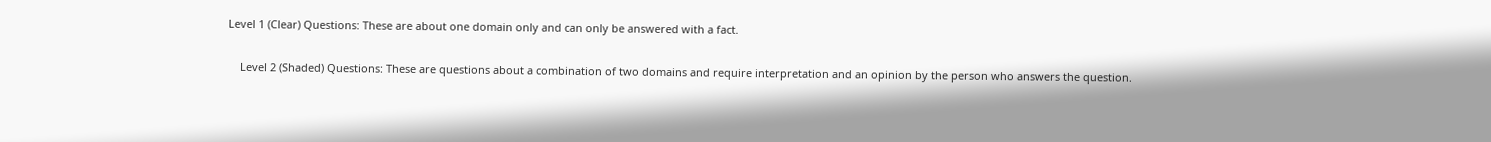Level 1 (Clear) Questions: These are about one domain only and can only be answered with a fact.

    Level 2 (Shaded) Questions: These are questions about a combination of two domains and require interpretation and an opinion by the person who answers the question.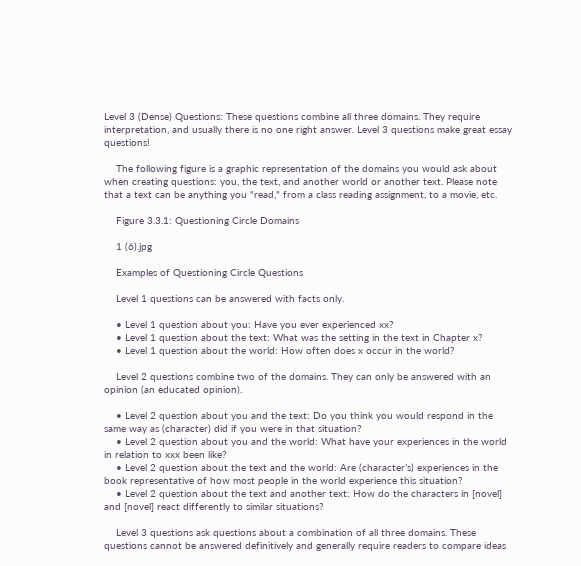Level 3 (Dense) Questions: These questions combine all three domains. They require interpretation, and usually there is no one right answer. Level 3 questions make great essay questions!

    The following figure is a graphic representation of the domains you would ask about when creating questions: you, the text, and another world or another text. Please note that a text can be anything you "read," from a class reading assignment, to a movie, etc.

    Figure 3.3.1: Questioning Circle Domains

    1 (6).jpg

    Examples of Questioning Circle Questions

    Level 1 questions can be answered with facts only.

    • Level 1 question about you: Have you ever experienced xx?
    • Level 1 question about the text: What was the setting in the text in Chapter x?
    • Level 1 question about the world: How often does x occur in the world?

    Level 2 questions combine two of the domains. They can only be answered with an opinion (an educated opinion).

    • Level 2 question about you and the text: Do you think you would respond in the same way as (character) did if you were in that situation?
    • Level 2 question about you and the world: What have your experiences in the world in relation to xxx been like?
    • Level 2 question about the text and the world: Are (character’s) experiences in the book representative of how most people in the world experience this situation?
    • Level 2 question about the text and another text: How do the characters in [novel] and [novel] react differently to similar situations?

    Level 3 questions ask questions about a combination of all three domains. These questions cannot be answered definitively and generally require readers to compare ideas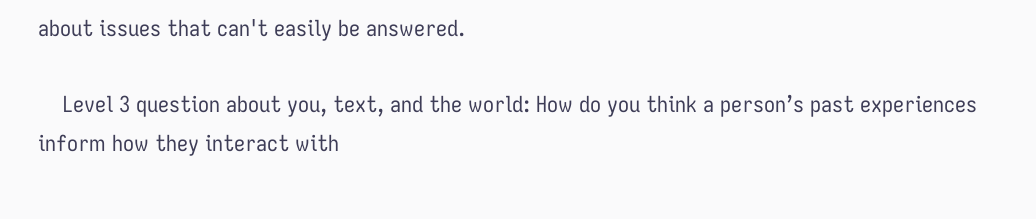about issues that can't easily be answered.

    Level 3 question about you, text, and the world: How do you think a person’s past experiences inform how they interact with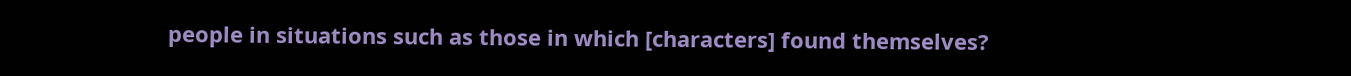people in situations such as those in which [characters] found themselves?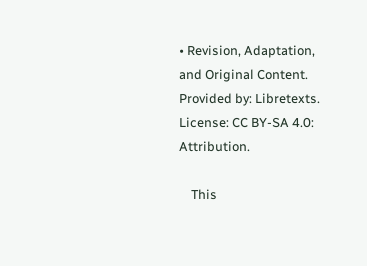• Revision, Adaptation, and Original Content. Provided by: Libretexts. License: CC BY-SA 4.0: Attribution.

    This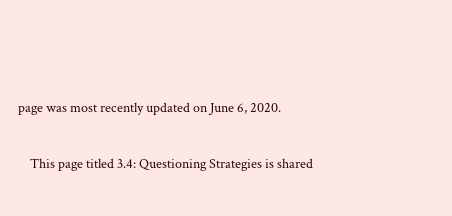page was most recently updated on June 6, 2020.

    This page titled 3.4: Questioning Strategies is shared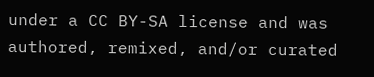under a CC BY-SA license and was authored, remixed, and/or curated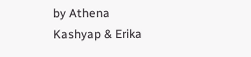by Athena Kashyap & Erika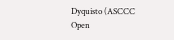Dyquisto (ASCCC Open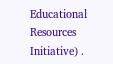Educational Resources Initiative) .